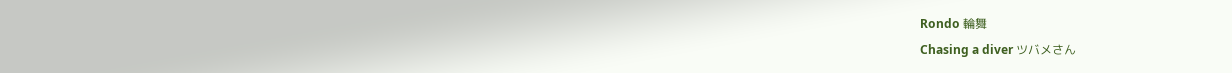Rondo 輪舞
Chasing a diver ツバメさん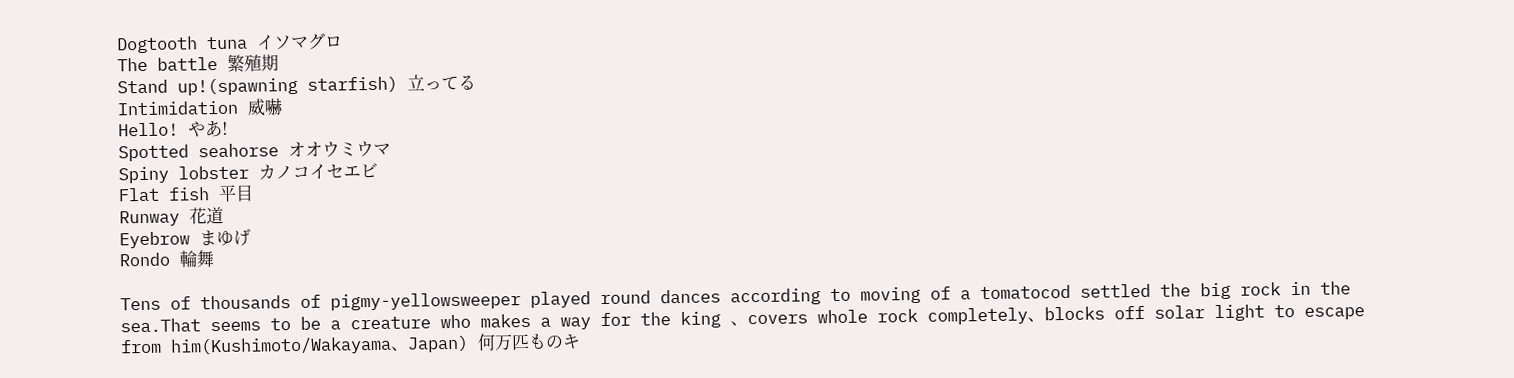Dogtooth tuna イソマグロ
The battle 繁殖期
Stand up!(spawning starfish) 立ってる
Intimidation 威嚇
Hello! やあ!
Spotted seahorse オオウミウマ
Spiny lobster カノコイセエビ
Flat fish 平目
Runway 花道
Eyebrow まゆげ
Rondo 輪舞

Tens of thousands of pigmy-yellowsweeper played round dances according to moving of a tomatocod settled the big rock in the sea.That seems to be a creature who makes a way for the king 、covers whole rock completely、blocks off solar light to escape from him(Kushimoto/Wakayama、Japan) 何万匹ものキ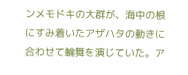ンメモドキの大群が、海中の根にすみ着いたアザハタの動きに合わせて輪舞を演じていた。ア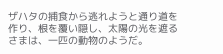ザハタの捕食から逃れようと通り道を作り、根を覆い隠し、太陽の光を遮るさまは、一匹の動物のようだ。